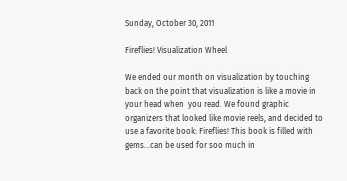Sunday, October 30, 2011

Fireflies! Visualization Wheel

We ended our month on visualization by touching back on the point that visualization is like a movie in your head when  you read. We found graphic organizers that looked like movie reels, and decided to use a favorite book: Fireflies! This book is filled with gems...can be used for soo much in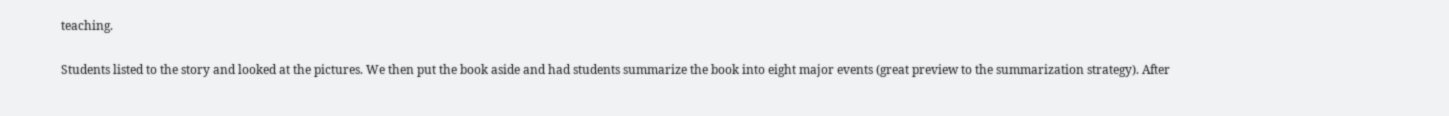teaching.

Students listed to the story and looked at the pictures. We then put the book aside and had students summarize the book into eight major events (great preview to the summarization strategy). After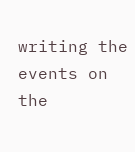writing the events on the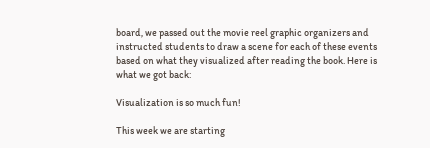board, we passed out the movie reel graphic organizers and instructed students to draw a scene for each of these events based on what they visualized after reading the book. Here is what we got back:

Visualization is so much fun!

This week we are starting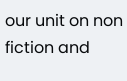our unit on non fiction and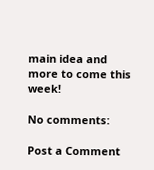main idea and more to come this week!

No comments:

Post a Comment